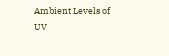Ambient Levels of UV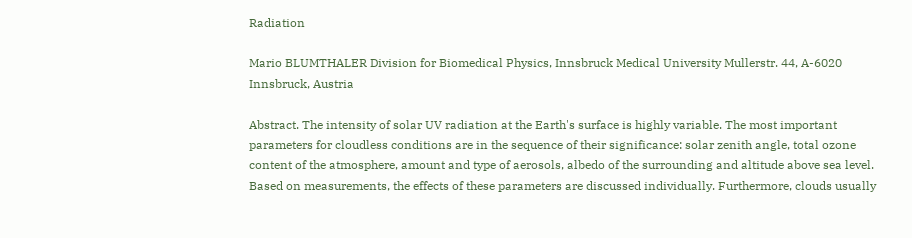Radiation

Mario BLUMTHALER Division for Biomedical Physics, Innsbruck Medical University Mullerstr. 44, A-6020 Innsbruck, Austria

Abstract. The intensity of solar UV radiation at the Earth's surface is highly variable. The most important parameters for cloudless conditions are in the sequence of their significance: solar zenith angle, total ozone content of the atmosphere, amount and type of aerosols, albedo of the surrounding and altitude above sea level. Based on measurements, the effects of these parameters are discussed individually. Furthermore, clouds usually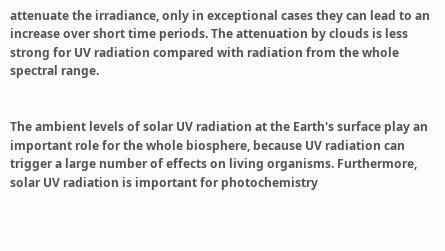attenuate the irradiance, only in exceptional cases they can lead to an increase over short time periods. The attenuation by clouds is less strong for UV radiation compared with radiation from the whole spectral range.


The ambient levels of solar UV radiation at the Earth's surface play an important role for the whole biosphere, because UV radiation can trigger a large number of effects on living organisms. Furthermore, solar UV radiation is important for photochemistry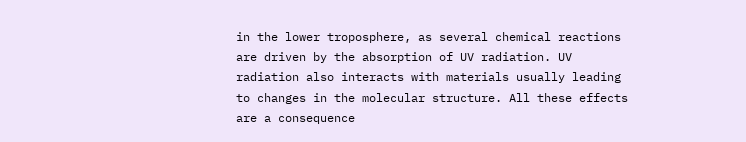in the lower troposphere, as several chemical reactions are driven by the absorption of UV radiation. UV radiation also interacts with materials usually leading to changes in the molecular structure. All these effects are a consequence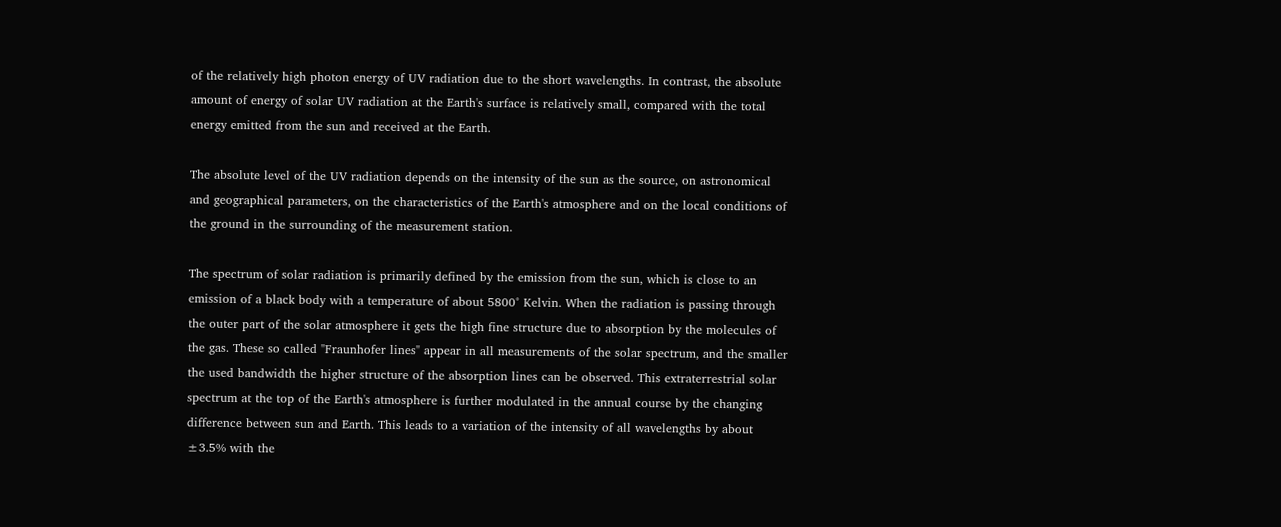of the relatively high photon energy of UV radiation due to the short wavelengths. In contrast, the absolute amount of energy of solar UV radiation at the Earth's surface is relatively small, compared with the total energy emitted from the sun and received at the Earth.

The absolute level of the UV radiation depends on the intensity of the sun as the source, on astronomical and geographical parameters, on the characteristics of the Earth's atmosphere and on the local conditions of the ground in the surrounding of the measurement station.

The spectrum of solar radiation is primarily defined by the emission from the sun, which is close to an emission of a black body with a temperature of about 5800° Kelvin. When the radiation is passing through the outer part of the solar atmosphere it gets the high fine structure due to absorption by the molecules of the gas. These so called "Fraunhofer lines" appear in all measurements of the solar spectrum, and the smaller the used bandwidth the higher structure of the absorption lines can be observed. This extraterrestrial solar spectrum at the top of the Earth's atmosphere is further modulated in the annual course by the changing difference between sun and Earth. This leads to a variation of the intensity of all wavelengths by about ±3.5% with the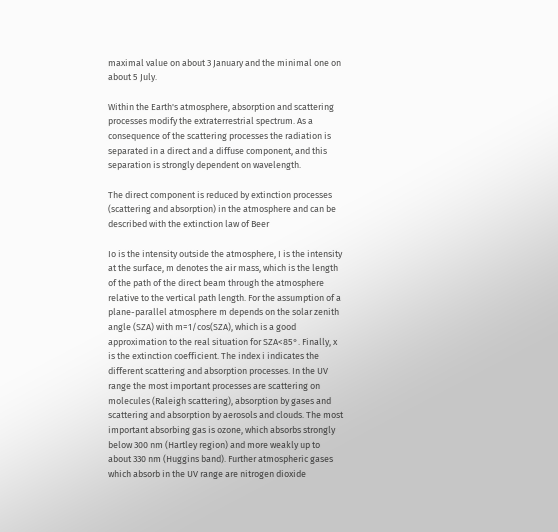maximal value on about 3 January and the minimal one on about 5 July.

Within the Earth's atmosphere, absorption and scattering processes modify the extraterrestrial spectrum. As a consequence of the scattering processes the radiation is separated in a direct and a diffuse component, and this separation is strongly dependent on wavelength.

The direct component is reduced by extinction processes (scattering and absorption) in the atmosphere and can be described with the extinction law of Beer

Io is the intensity outside the atmosphere, I is the intensity at the surface, m denotes the air mass, which is the length of the path of the direct beam through the atmosphere relative to the vertical path length. For the assumption of a plane-parallel atmosphere m depends on the solar zenith angle (SZA) with m=1/cos(SZA), which is a good approximation to the real situation for SZA<85°. Finally, x is the extinction coefficient. The index i indicates the different scattering and absorption processes. In the UV range the most important processes are scattering on molecules (Raleigh scattering), absorption by gases and scattering and absorption by aerosols and clouds. The most important absorbing gas is ozone, which absorbs strongly below 300 nm (Hartley region) and more weakly up to about 330 nm (Huggins band). Further atmospheric gases which absorb in the UV range are nitrogen dioxide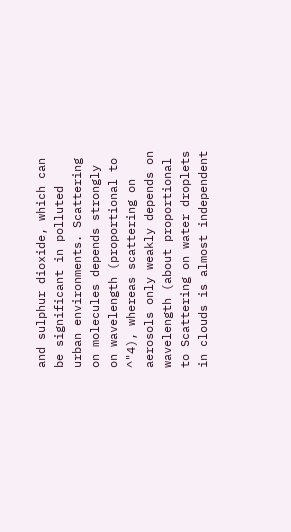and sulphur dioxide, which can be significant in polluted urban environments. Scattering on molecules depends strongly on wavelength (proportional to ^"4), whereas scattering on aerosols only weakly depends on wavelength (about proportional to Scattering on water droplets in clouds is almost independent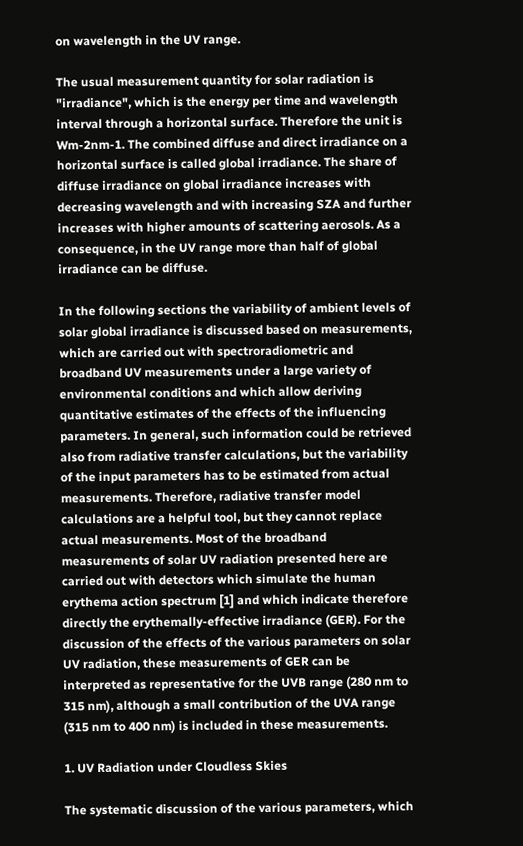on wavelength in the UV range.

The usual measurement quantity for solar radiation is "irradiance", which is the energy per time and wavelength interval through a horizontal surface. Therefore the unit is Wm-2nm-1. The combined diffuse and direct irradiance on a horizontal surface is called global irradiance. The share of diffuse irradiance on global irradiance increases with decreasing wavelength and with increasing SZA and further increases with higher amounts of scattering aerosols. As a consequence, in the UV range more than half of global irradiance can be diffuse.

In the following sections the variability of ambient levels of solar global irradiance is discussed based on measurements, which are carried out with spectroradiometric and broadband UV measurements under a large variety of environmental conditions and which allow deriving quantitative estimates of the effects of the influencing parameters. In general, such information could be retrieved also from radiative transfer calculations, but the variability of the input parameters has to be estimated from actual measurements. Therefore, radiative transfer model calculations are a helpful tool, but they cannot replace actual measurements. Most of the broadband measurements of solar UV radiation presented here are carried out with detectors which simulate the human erythema action spectrum [1] and which indicate therefore directly the erythemally-effective irradiance (GER). For the discussion of the effects of the various parameters on solar UV radiation, these measurements of GER can be interpreted as representative for the UVB range (280 nm to 315 nm), although a small contribution of the UVA range (315 nm to 400 nm) is included in these measurements.

1. UV Radiation under Cloudless Skies

The systematic discussion of the various parameters, which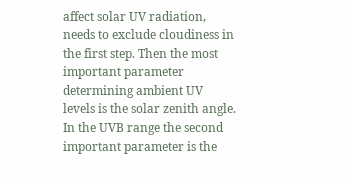affect solar UV radiation, needs to exclude cloudiness in the first step. Then the most important parameter determining ambient UV levels is the solar zenith angle. In the UVB range the second important parameter is the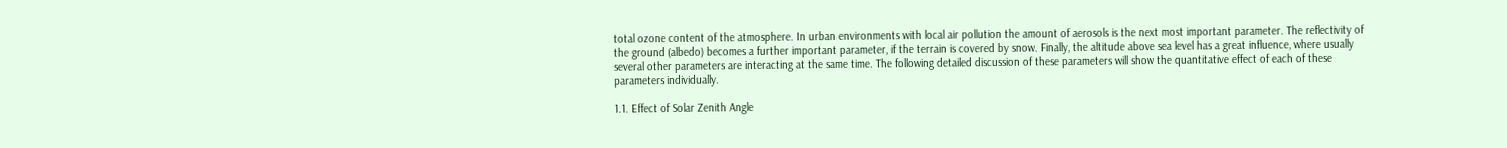total ozone content of the atmosphere. In urban environments with local air pollution the amount of aerosols is the next most important parameter. The reflectivity of the ground (albedo) becomes a further important parameter, if the terrain is covered by snow. Finally, the altitude above sea level has a great influence, where usually several other parameters are interacting at the same time. The following detailed discussion of these parameters will show the quantitative effect of each of these parameters individually.

1.1. Effect of Solar Zenith Angle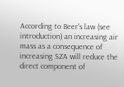According to Beer's law (see introduction) an increasing air mass as a consequence of increasing SZA will reduce the direct component of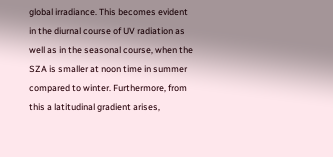global irradiance. This becomes evident in the diurnal course of UV radiation as well as in the seasonal course, when the SZA is smaller at noon time in summer compared to winter. Furthermore, from this a latitudinal gradient arises,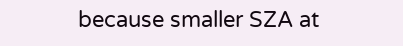because smaller SZA at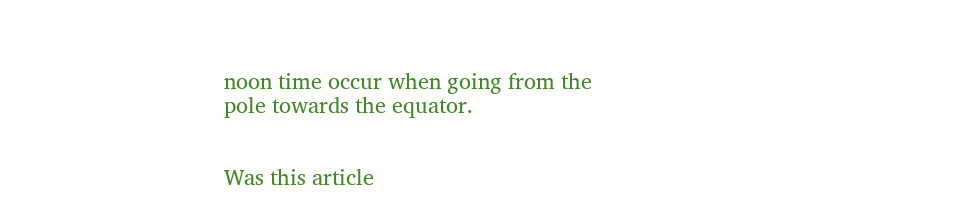noon time occur when going from the pole towards the equator.


Was this article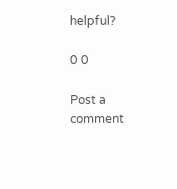helpful?

0 0

Post a comment